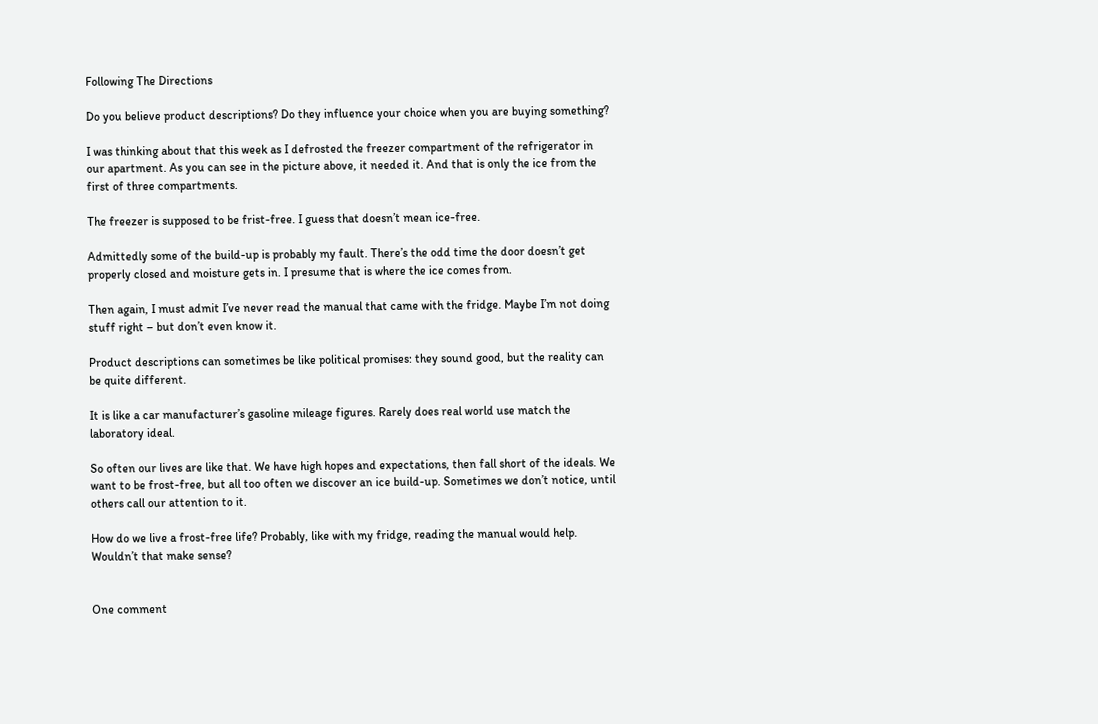Following The Directions

Do you believe product descriptions? Do they influence your choice when you are buying something?

I was thinking about that this week as I defrosted the freezer compartment of the refrigerator in our apartment. As you can see in the picture above, it needed it. And that is only the ice from the first of three compartments.

The freezer is supposed to be frist-free. I guess that doesn’t mean ice-free.

Admittedly some of the build-up is probably my fault. There’s the odd time the door doesn’t get properly closed and moisture gets in. I presume that is where the ice comes from.

Then again, I must admit I’ve never read the manual that came with the fridge. Maybe I’m not doing stuff right – but don’t even know it.

Product descriptions can sometimes be like political promises: they sound good, but the reality can be quite different.

It is like a car manufacturer’s gasoline mileage figures. Rarely does real world use match the laboratory ideal.

So often our lives are like that. We have high hopes and expectations, then fall short of the ideals. We want to be frost-free, but all too often we discover an ice build-up. Sometimes we don’t notice, until others call our attention to it.

How do we live a frost-free life? Probably, like with my fridge, reading the manual would help. Wouldn’t that make sense?


One comment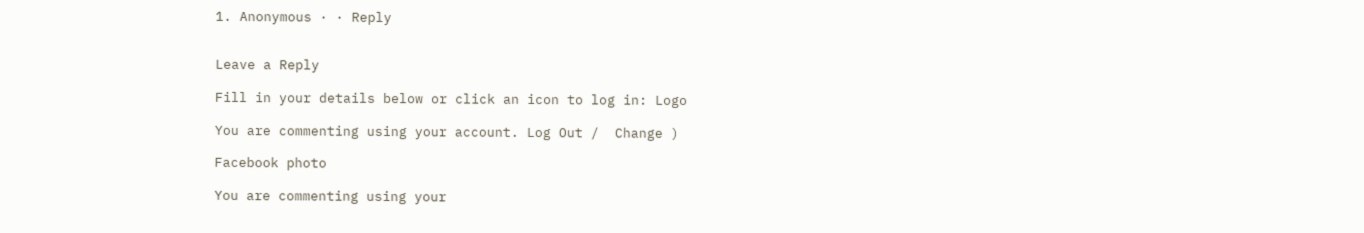1. Anonymous · · Reply


Leave a Reply

Fill in your details below or click an icon to log in: Logo

You are commenting using your account. Log Out /  Change )

Facebook photo

You are commenting using your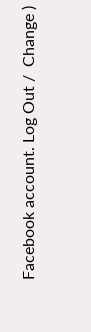Facebook account. Log Out /  Change )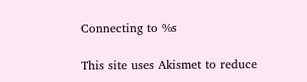Connecting to %s

This site uses Akismet to reduce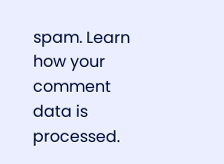spam. Learn how your comment data is processed.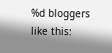%d bloggers like this: